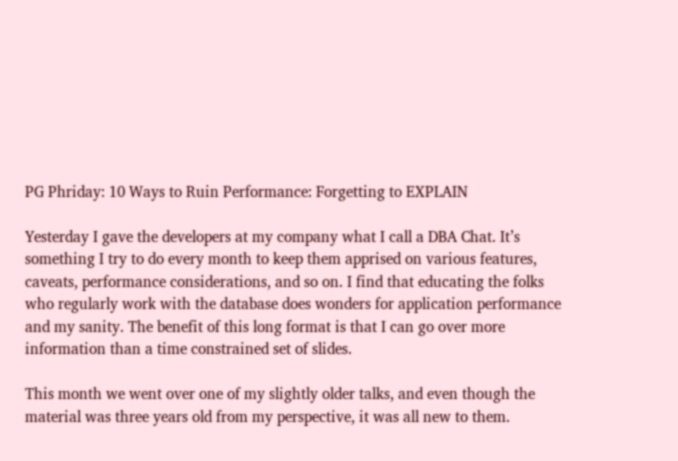PG Phriday: 10 Ways to Ruin Performance: Forgetting to EXPLAIN

Yesterday I gave the developers at my company what I call a DBA Chat. It’s something I try to do every month to keep them apprised on various features, caveats, performance considerations, and so on. I find that educating the folks who regularly work with the database does wonders for application performance and my sanity. The benefit of this long format is that I can go over more information than a time constrained set of slides.

This month we went over one of my slightly older talks, and even though the material was three years old from my perspective, it was all new to them.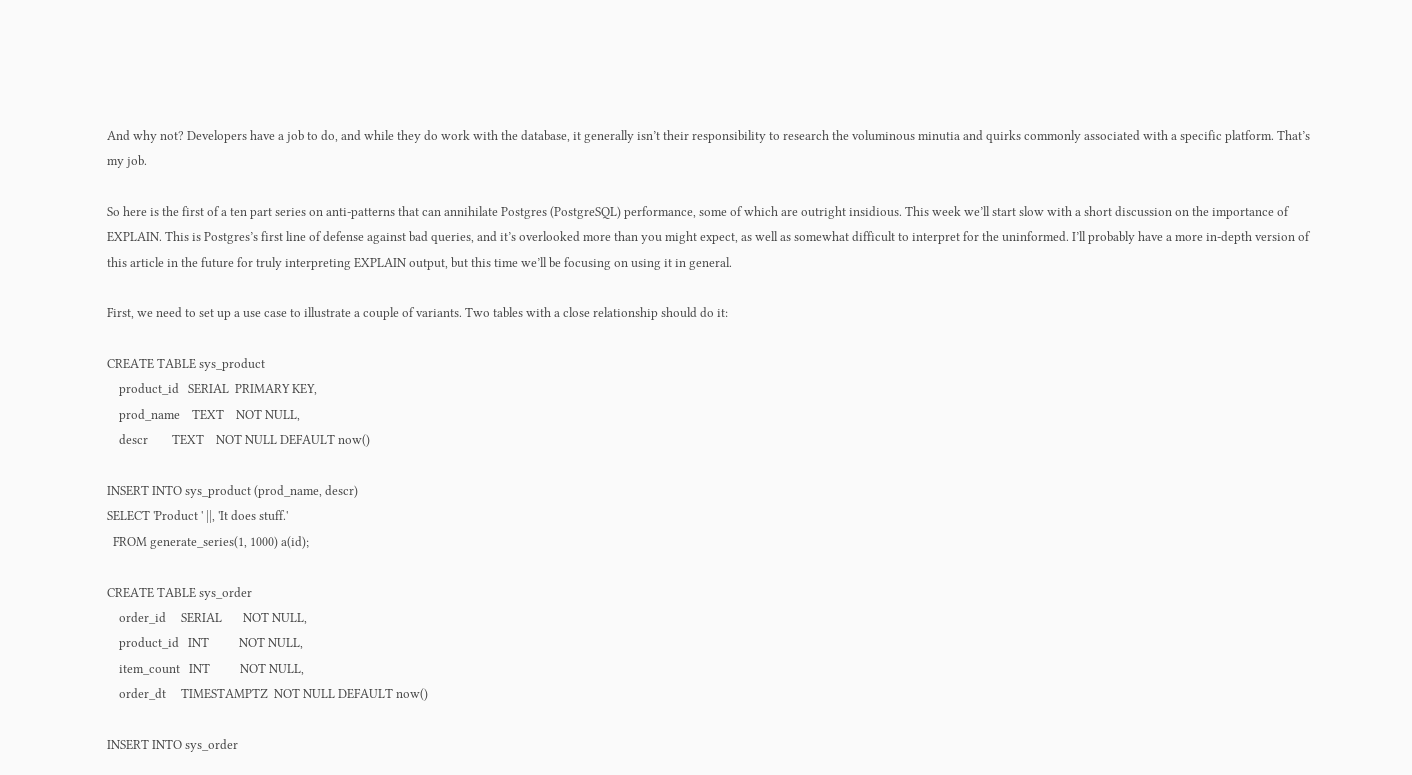And why not? Developers have a job to do, and while they do work with the database, it generally isn’t their responsibility to research the voluminous minutia and quirks commonly associated with a specific platform. That’s my job.

So here is the first of a ten part series on anti-patterns that can annihilate Postgres (PostgreSQL) performance, some of which are outright insidious. This week we’ll start slow with a short discussion on the importance of EXPLAIN. This is Postgres’s first line of defense against bad queries, and it’s overlooked more than you might expect, as well as somewhat difficult to interpret for the uninformed. I’ll probably have a more in-depth version of this article in the future for truly interpreting EXPLAIN output, but this time we’ll be focusing on using it in general.

First, we need to set up a use case to illustrate a couple of variants. Two tables with a close relationship should do it:

CREATE TABLE sys_product
    product_id   SERIAL  PRIMARY KEY,
    prod_name    TEXT    NOT NULL,
    descr        TEXT    NOT NULL DEFAULT now()

INSERT INTO sys_product (prod_name, descr)
SELECT 'Product ' ||, 'It does stuff.'
  FROM generate_series(1, 1000) a(id);

CREATE TABLE sys_order
    order_id     SERIAL       NOT NULL,
    product_id   INT          NOT NULL,
    item_count   INT          NOT NULL,
    order_dt     TIMESTAMPTZ  NOT NULL DEFAULT now()

INSERT INTO sys_order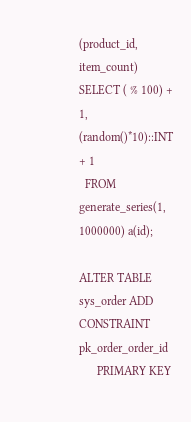(product_id, item_count)
SELECT ( % 100) + 1, (random()*10)::INT + 1
  FROM generate_series(1, 1000000) a(id);

ALTER TABLE sys_order ADD CONSTRAINT pk_order_order_id
      PRIMARY KEY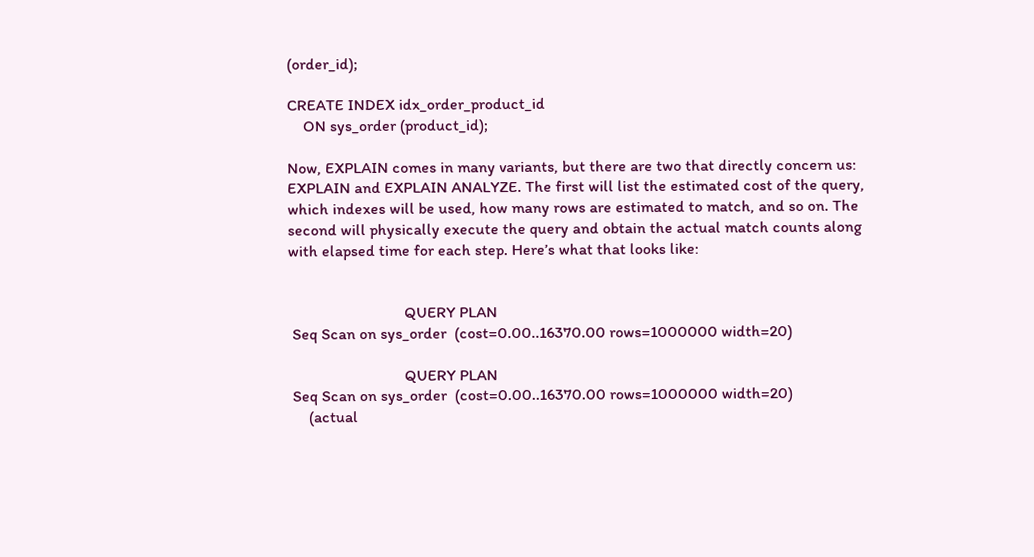(order_id);

CREATE INDEX idx_order_product_id
    ON sys_order (product_id);

Now, EXPLAIN comes in many variants, but there are two that directly concern us: EXPLAIN and EXPLAIN ANALYZE. The first will list the estimated cost of the query, which indexes will be used, how many rows are estimated to match, and so on. The second will physically execute the query and obtain the actual match counts along with elapsed time for each step. Here’s what that looks like:


                             QUERY PLAN
 Seq Scan on sys_order  (cost=0.00..16370.00 rows=1000000 width=20)

                             QUERY PLAN
 Seq Scan on sys_order  (cost=0.00..16370.00 rows=1000000 width=20)
     (actual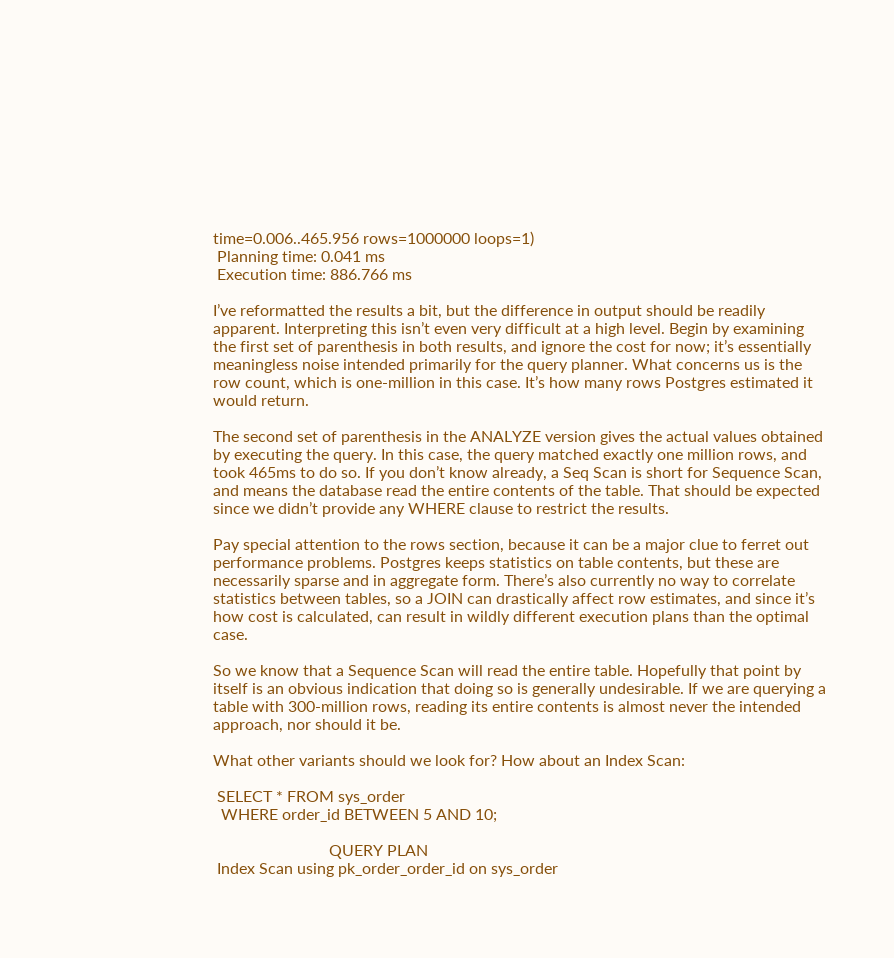time=0.006..465.956 rows=1000000 loops=1)
 Planning time: 0.041 ms
 Execution time: 886.766 ms

I’ve reformatted the results a bit, but the difference in output should be readily apparent. Interpreting this isn’t even very difficult at a high level. Begin by examining the first set of parenthesis in both results, and ignore the cost for now; it’s essentially meaningless noise intended primarily for the query planner. What concerns us is the row count, which is one-million in this case. It’s how many rows Postgres estimated it would return.

The second set of parenthesis in the ANALYZE version gives the actual values obtained by executing the query. In this case, the query matched exactly one million rows, and took 465ms to do so. If you don’t know already, a Seq Scan is short for Sequence Scan, and means the database read the entire contents of the table. That should be expected since we didn’t provide any WHERE clause to restrict the results.

Pay special attention to the rows section, because it can be a major clue to ferret out performance problems. Postgres keeps statistics on table contents, but these are necessarily sparse and in aggregate form. There’s also currently no way to correlate statistics between tables, so a JOIN can drastically affect row estimates, and since it’s how cost is calculated, can result in wildly different execution plans than the optimal case.

So we know that a Sequence Scan will read the entire table. Hopefully that point by itself is an obvious indication that doing so is generally undesirable. If we are querying a table with 300-million rows, reading its entire contents is almost never the intended approach, nor should it be.

What other variants should we look for? How about an Index Scan:

 SELECT * FROM sys_order
  WHERE order_id BETWEEN 5 AND 10;

                             QUERY PLAN
 Index Scan using pk_order_order_id on sys_order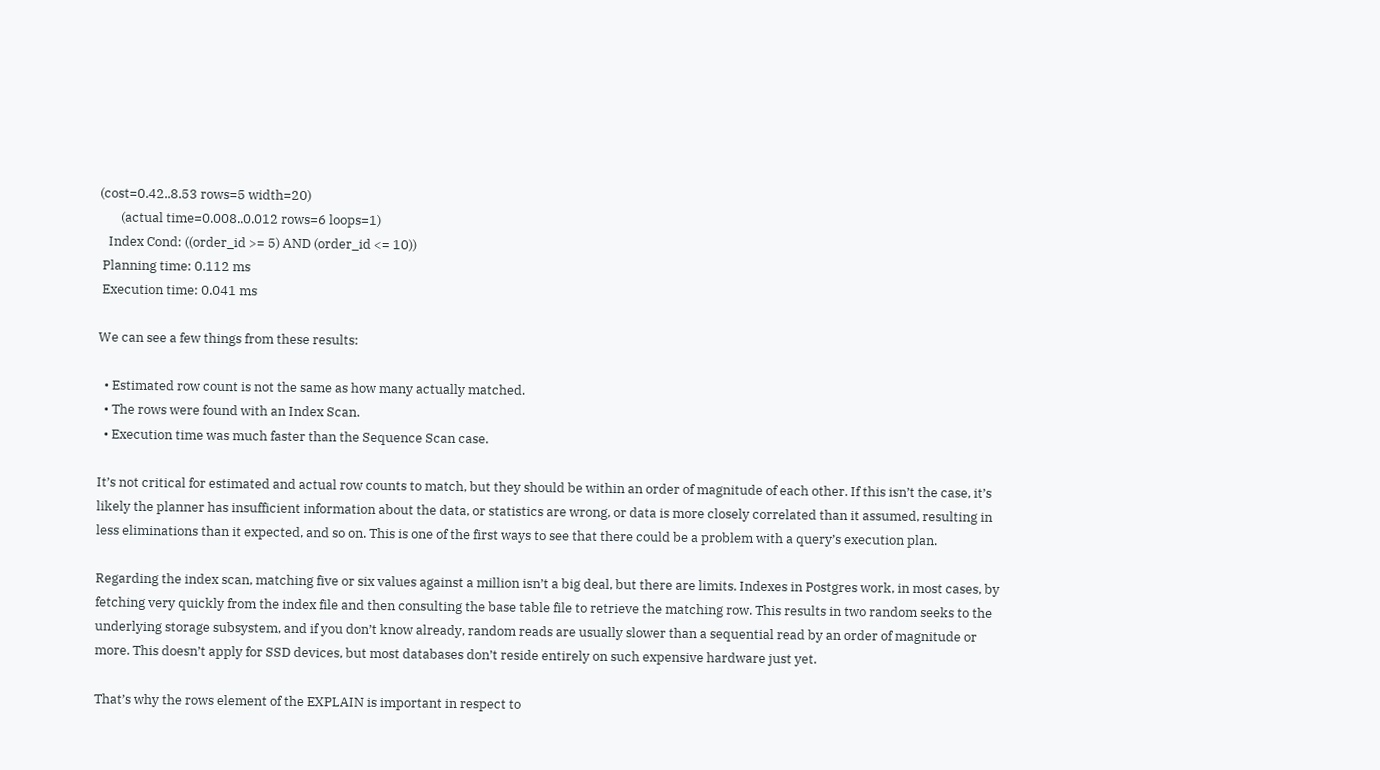(cost=0.42..8.53 rows=5 width=20)
       (actual time=0.008..0.012 rows=6 loops=1)
   Index Cond: ((order_id >= 5) AND (order_id <= 10))
 Planning time: 0.112 ms
 Execution time: 0.041 ms

We can see a few things from these results:

  • Estimated row count is not the same as how many actually matched.
  • The rows were found with an Index Scan.
  • Execution time was much faster than the Sequence Scan case.

It’s not critical for estimated and actual row counts to match, but they should be within an order of magnitude of each other. If this isn’t the case, it’s likely the planner has insufficient information about the data, or statistics are wrong, or data is more closely correlated than it assumed, resulting in less eliminations than it expected, and so on. This is one of the first ways to see that there could be a problem with a query’s execution plan.

Regarding the index scan, matching five or six values against a million isn’t a big deal, but there are limits. Indexes in Postgres work, in most cases, by fetching very quickly from the index file and then consulting the base table file to retrieve the matching row. This results in two random seeks to the underlying storage subsystem, and if you don’t know already, random reads are usually slower than a sequential read by an order of magnitude or more. This doesn’t apply for SSD devices, but most databases don’t reside entirely on such expensive hardware just yet.

That’s why the rows element of the EXPLAIN is important in respect to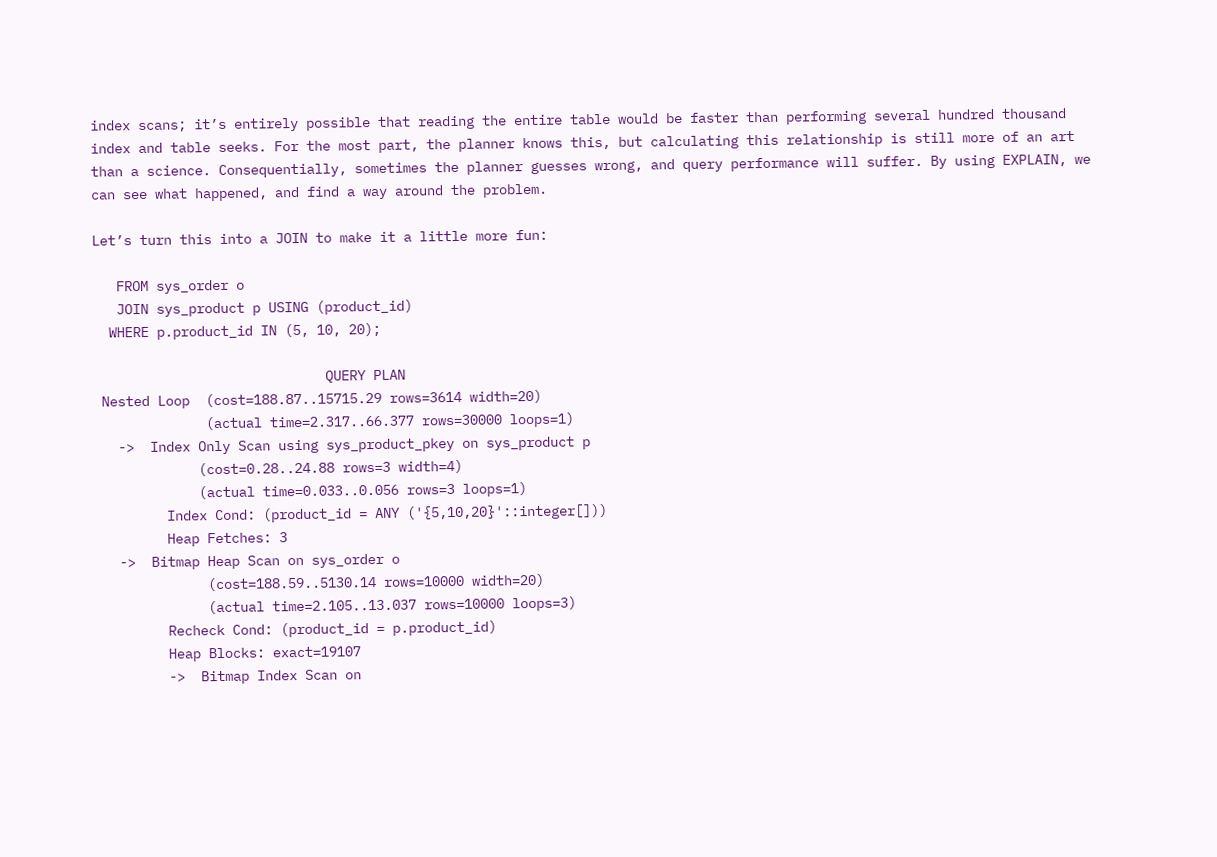index scans; it’s entirely possible that reading the entire table would be faster than performing several hundred thousand index and table seeks. For the most part, the planner knows this, but calculating this relationship is still more of an art than a science. Consequentially, sometimes the planner guesses wrong, and query performance will suffer. By using EXPLAIN, we can see what happened, and find a way around the problem.

Let’s turn this into a JOIN to make it a little more fun:

   FROM sys_order o
   JOIN sys_product p USING (product_id)
  WHERE p.product_id IN (5, 10, 20);

                             QUERY PLAN
 Nested Loop  (cost=188.87..15715.29 rows=3614 width=20)
              (actual time=2.317..66.377 rows=30000 loops=1)
   ->  Index Only Scan using sys_product_pkey on sys_product p
             (cost=0.28..24.88 rows=3 width=4)
             (actual time=0.033..0.056 rows=3 loops=1)
         Index Cond: (product_id = ANY ('{5,10,20}'::integer[]))
         Heap Fetches: 3
   ->  Bitmap Heap Scan on sys_order o
              (cost=188.59..5130.14 rows=10000 width=20)
              (actual time=2.105..13.037 rows=10000 loops=3)
         Recheck Cond: (product_id = p.product_id)
         Heap Blocks: exact=19107
         ->  Bitmap Index Scan on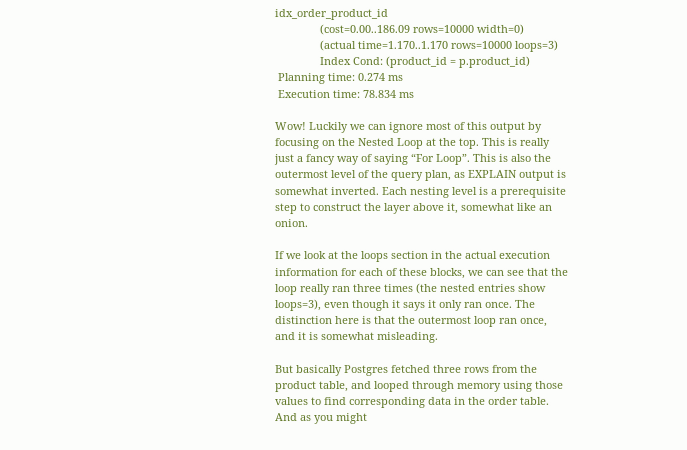idx_order_product_id
               (cost=0.00..186.09 rows=10000 width=0)
               (actual time=1.170..1.170 rows=10000 loops=3)
               Index Cond: (product_id = p.product_id)
 Planning time: 0.274 ms
 Execution time: 78.834 ms

Wow! Luckily we can ignore most of this output by focusing on the Nested Loop at the top. This is really just a fancy way of saying “For Loop”. This is also the outermost level of the query plan, as EXPLAIN output is somewhat inverted. Each nesting level is a prerequisite step to construct the layer above it, somewhat like an onion.

If we look at the loops section in the actual execution information for each of these blocks, we can see that the loop really ran three times (the nested entries show loops=3), even though it says it only ran once. The distinction here is that the outermost loop ran once, and it is somewhat misleading.

But basically Postgres fetched three rows from the product table, and looped through memory using those values to find corresponding data in the order table. And as you might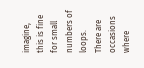imagine, this is fine for small numbers of loops. There are occasions where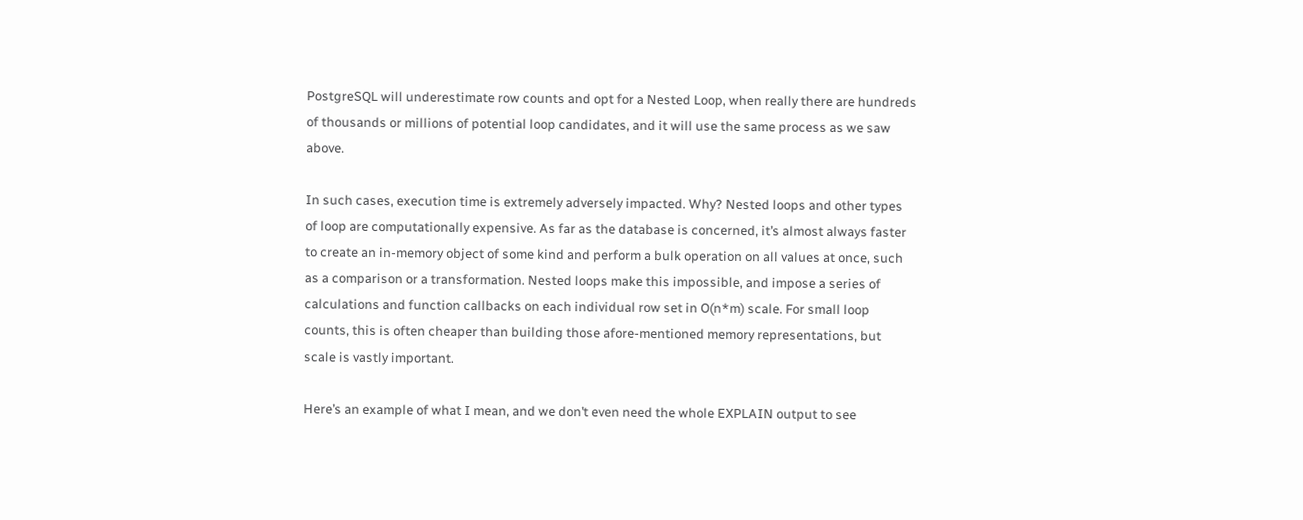PostgreSQL will underestimate row counts and opt for a Nested Loop, when really there are hundreds of thousands or millions of potential loop candidates, and it will use the same process as we saw above.

In such cases, execution time is extremely adversely impacted. Why? Nested loops and other types of loop are computationally expensive. As far as the database is concerned, it’s almost always faster to create an in-memory object of some kind and perform a bulk operation on all values at once, such as a comparison or a transformation. Nested loops make this impossible, and impose a series of calculations and function callbacks on each individual row set in O(n*m) scale. For small loop counts, this is often cheaper than building those afore-mentioned memory representations, but scale is vastly important.

Here’s an example of what I mean, and we don’t even need the whole EXPLAIN output to see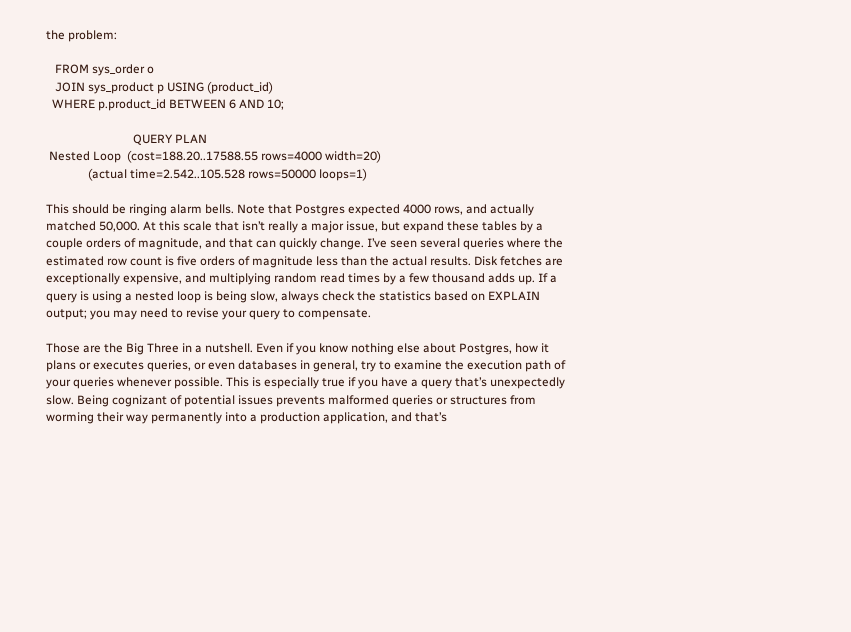the problem:

   FROM sys_order o
   JOIN sys_product p USING (product_id)
  WHERE p.product_id BETWEEN 6 AND 10;

                             QUERY PLAN
 Nested Loop  (cost=188.20..17588.55 rows=4000 width=20)
              (actual time=2.542..105.528 rows=50000 loops=1)

This should be ringing alarm bells. Note that Postgres expected 4000 rows, and actually matched 50,000. At this scale that isn’t really a major issue, but expand these tables by a couple orders of magnitude, and that can quickly change. I’ve seen several queries where the estimated row count is five orders of magnitude less than the actual results. Disk fetches are exceptionally expensive, and multiplying random read times by a few thousand adds up. If a query is using a nested loop is being slow, always check the statistics based on EXPLAIN output; you may need to revise your query to compensate.

Those are the Big Three in a nutshell. Even if you know nothing else about Postgres, how it plans or executes queries, or even databases in general, try to examine the execution path of your queries whenever possible. This is especially true if you have a query that’s unexpectedly slow. Being cognizant of potential issues prevents malformed queries or structures from worming their way permanently into a production application, and that’s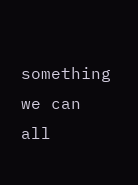something we can all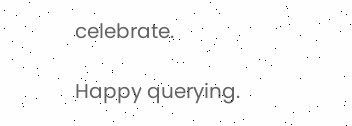celebrate.

Happy querying.